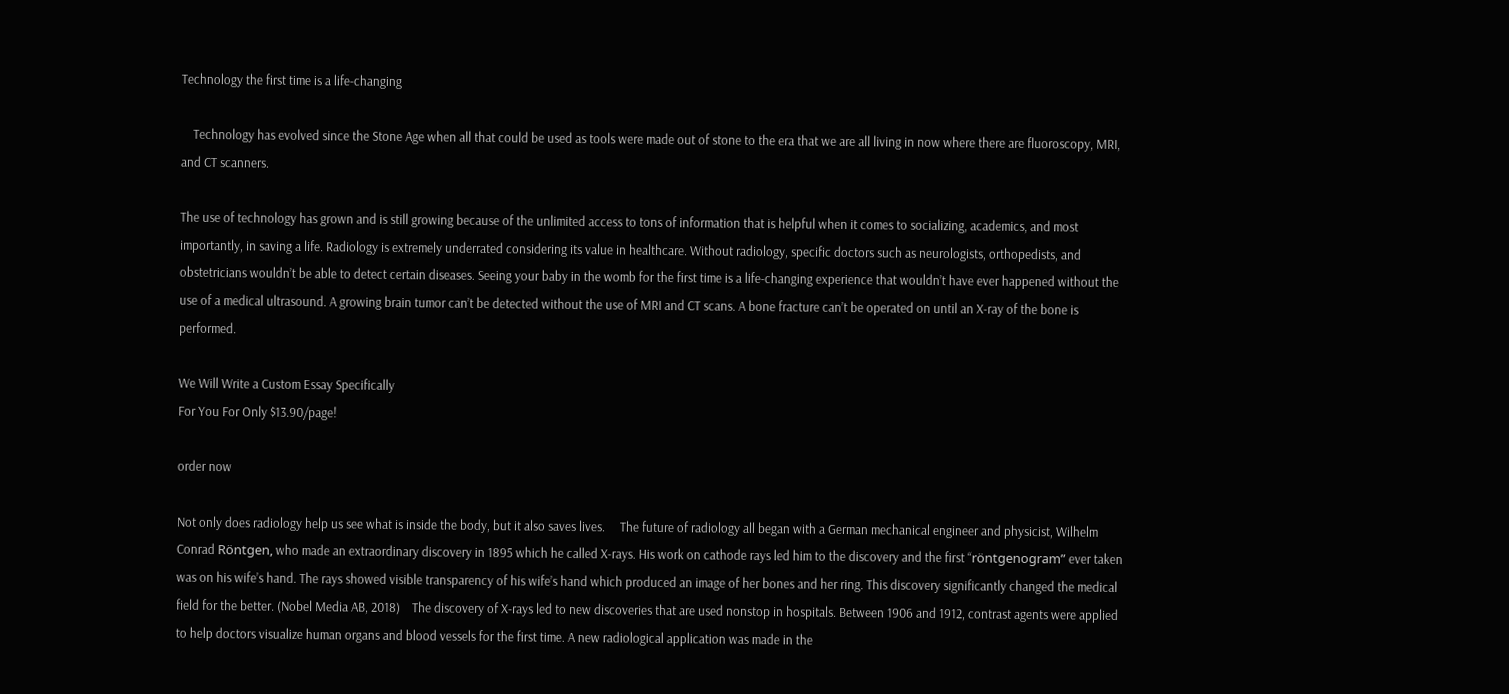Technology the first time is a life-changing

    Technology has evolved since the Stone Age when all that could be used as tools were made out of stone to the era that we are all living in now where there are fluoroscopy, MRI, and CT scanners.

The use of technology has grown and is still growing because of the unlimited access to tons of information that is helpful when it comes to socializing, academics, and most importantly, in saving a life. Radiology is extremely underrated considering its value in healthcare. Without radiology, specific doctors such as neurologists, orthopedists, and obstetricians wouldn’t be able to detect certain diseases. Seeing your baby in the womb for the first time is a life-changing experience that wouldn’t have ever happened without the use of a medical ultrasound. A growing brain tumor can’t be detected without the use of MRI and CT scans. A bone fracture can’t be operated on until an X-ray of the bone is performed.

We Will Write a Custom Essay Specifically
For You For Only $13.90/page!

order now

Not only does radiology help us see what is inside the body, but it also saves lives.     The future of radiology all began with a German mechanical engineer and physicist, Wilhelm Conrad Röntgen, who made an extraordinary discovery in 1895 which he called X-rays. His work on cathode rays led him to the discovery and the first “röntgenogram” ever taken was on his wife’s hand. The rays showed visible transparency of his wife’s hand which produced an image of her bones and her ring. This discovery significantly changed the medical field for the better. (Nobel Media AB, 2018)    The discovery of X-rays led to new discoveries that are used nonstop in hospitals. Between 1906 and 1912, contrast agents were applied to help doctors visualize human organs and blood vessels for the first time. A new radiological application was made in the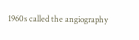1960s called the angiography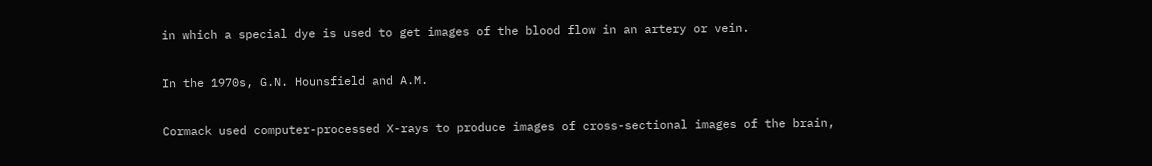in which a special dye is used to get images of the blood flow in an artery or vein.

In the 1970s, G.N. Hounsfield and A.M.

Cormack used computer-processed X-rays to produce images of cross-sectional images of the brain,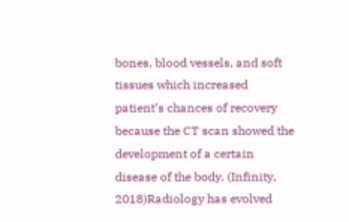bones, blood vessels, and soft tissues which increased patient’s chances of recovery because the CT scan showed the development of a certain disease of the body. (Infinity, 2018)Radiology has evolved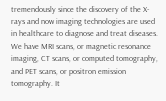tremendously since the discovery of the X-rays and now imaging technologies are used in healthcare to diagnose and treat diseases. We have MRI scans, or magnetic resonance imaging, CT scans, or computed tomography, and PET scans, or positron emission tomography. It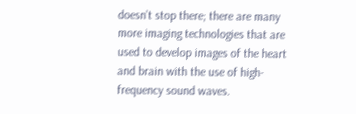doesn’t stop there; there are many more imaging technologies that are used to develop images of the heart and brain with the use of high-frequency sound waves.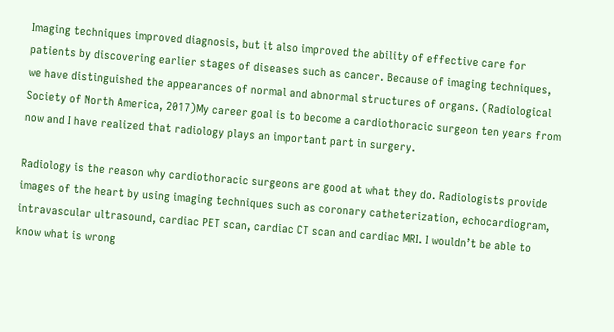Imaging techniques improved diagnosis, but it also improved the ability of effective care for patients by discovering earlier stages of diseases such as cancer. Because of imaging techniques, we have distinguished the appearances of normal and abnormal structures of organs. (Radiological Society of North America, 2017)My career goal is to become a cardiothoracic surgeon ten years from now and I have realized that radiology plays an important part in surgery.

Radiology is the reason why cardiothoracic surgeons are good at what they do. Radiologists provide images of the heart by using imaging techniques such as coronary catheterization, echocardiogram, intravascular ultrasound, cardiac PET scan, cardiac CT scan and cardiac MRI. I wouldn’t be able to know what is wrong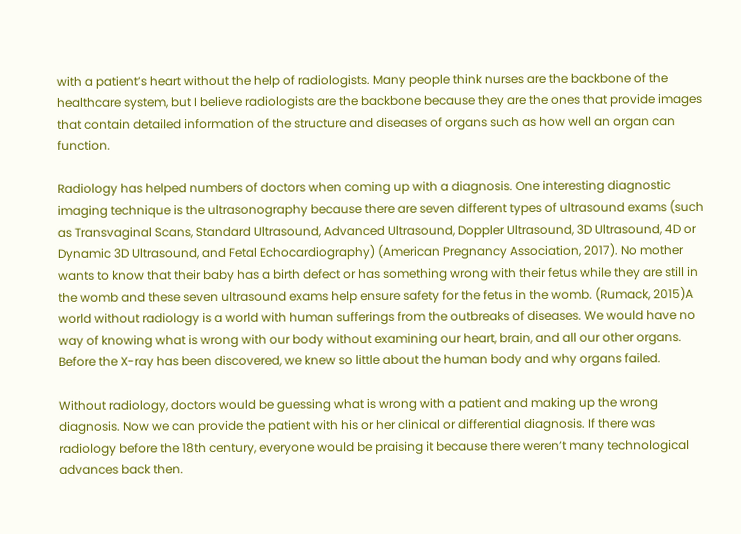with a patient’s heart without the help of radiologists. Many people think nurses are the backbone of the healthcare system, but I believe radiologists are the backbone because they are the ones that provide images that contain detailed information of the structure and diseases of organs such as how well an organ can function.

Radiology has helped numbers of doctors when coming up with a diagnosis. One interesting diagnostic imaging technique is the ultrasonography because there are seven different types of ultrasound exams (such as Transvaginal Scans, Standard Ultrasound, Advanced Ultrasound, Doppler Ultrasound, 3D Ultrasound, 4D or Dynamic 3D Ultrasound, and Fetal Echocardiography) (American Pregnancy Association, 2017). No mother wants to know that their baby has a birth defect or has something wrong with their fetus while they are still in the womb and these seven ultrasound exams help ensure safety for the fetus in the womb. (Rumack, 2015)A world without radiology is a world with human sufferings from the outbreaks of diseases. We would have no way of knowing what is wrong with our body without examining our heart, brain, and all our other organs. Before the X-ray has been discovered, we knew so little about the human body and why organs failed.

Without radiology, doctors would be guessing what is wrong with a patient and making up the wrong diagnosis. Now we can provide the patient with his or her clinical or differential diagnosis. If there was radiology before the 18th century, everyone would be praising it because there weren’t many technological advances back then.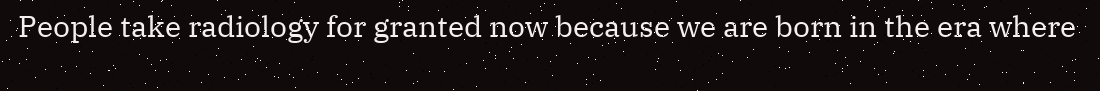People take radiology for granted now because we are born in the era where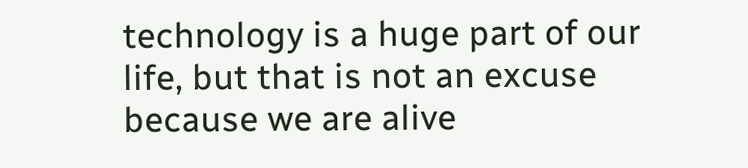technology is a huge part of our life, but that is not an excuse because we are alive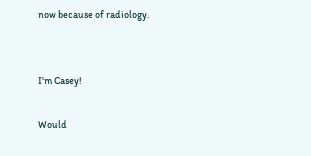now because of radiology.


I'm Casey!

Would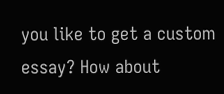you like to get a custom essay? How about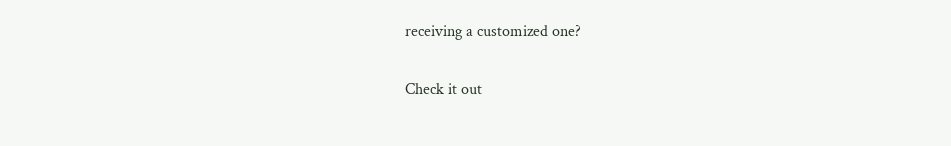receiving a customized one?

Check it out